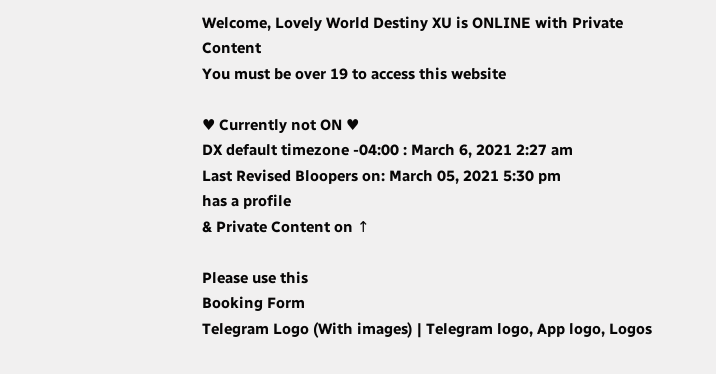Welcome, Lovely World Destiny XU is ONLINE with Private Content
You must be over 19 to access this website

♥ Currently not ON ♥
DX default timezone -04:00 : March 6, 2021 2:27 am
Last Revised Bloopers on: March 05, 2021 5:30 pm
has a profile
& Private Content on ↑

Please use this
Booking Form
Telegram Logo (With images) | Telegram logo, App logo, Logos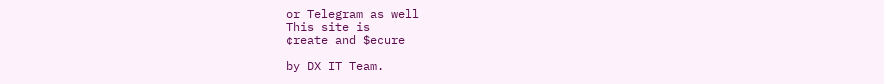or Telegram as well
This site is
¢reate and $ecure

by DX IT Team.